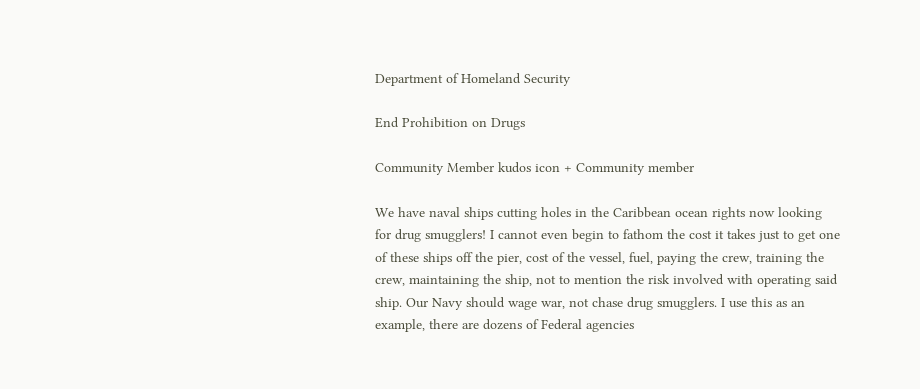Department of Homeland Security

End Prohibition on Drugs

Community Member kudos icon + Community member

We have naval ships cutting holes in the Caribbean ocean rights now looking for drug smugglers! I cannot even begin to fathom the cost it takes just to get one of these ships off the pier, cost of the vessel, fuel, paying the crew, training the crew, maintaining the ship, not to mention the risk involved with operating said ship. Our Navy should wage war, not chase drug smugglers. I use this as an example, there are dozens of Federal agencies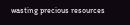wasting precious resources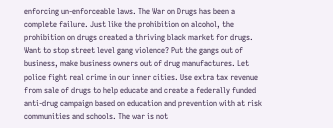enforcing un-enforceable laws. The War on Drugs has been a complete failure. Just like the prohibition on alcohol, the prohibition on drugs created a thriving black market for drugs. Want to stop street level gang violence? Put the gangs out of business, make business owners out of drug manufactures. Let police fight real crime in our inner cities. Use extra tax revenue from sale of drugs to help educate and create a federally funded anti-drug campaign based on education and prevention with at risk communities and schools. The war is not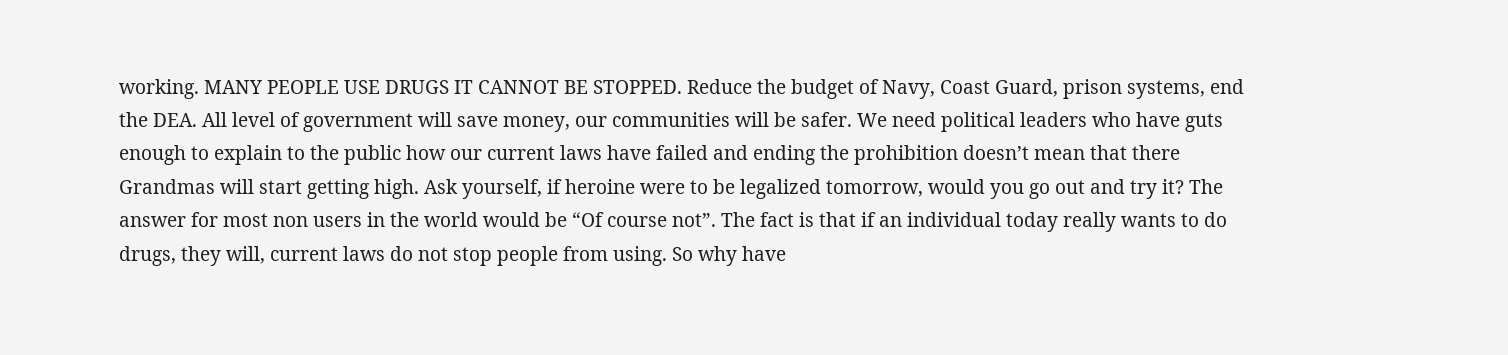working. MANY PEOPLE USE DRUGS IT CANNOT BE STOPPED. Reduce the budget of Navy, Coast Guard, prison systems, end the DEA. All level of government will save money, our communities will be safer. We need political leaders who have guts enough to explain to the public how our current laws have failed and ending the prohibition doesn’t mean that there Grandmas will start getting high. Ask yourself, if heroine were to be legalized tomorrow, would you go out and try it? The answer for most non users in the world would be “Of course not”. The fact is that if an individual today really wants to do drugs, they will, current laws do not stop people from using. So why have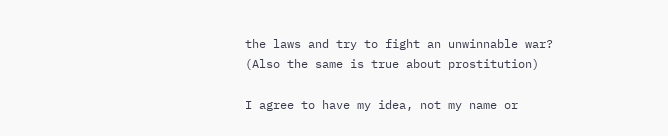the laws and try to fight an unwinnable war? (Also the same is true about prostitution)

I agree to have my idea, not my name or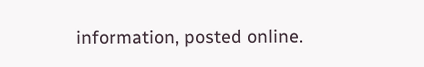information, posted online.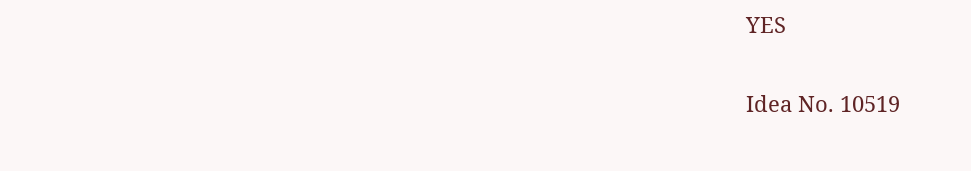YES


Idea No. 10519